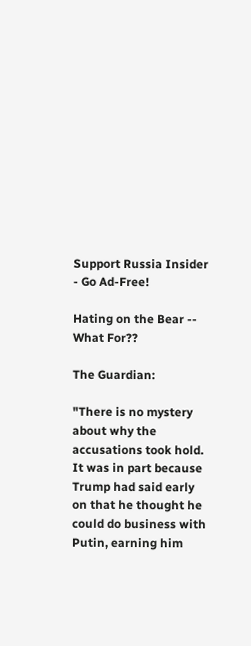Support Russia Insider - Go Ad-Free!

Hating on the Bear -- What For??

The Guardian:

"There is no mystery about why the accusations took hold. It was in part because Trump had said early on that he thought he could do business with Putin, earning him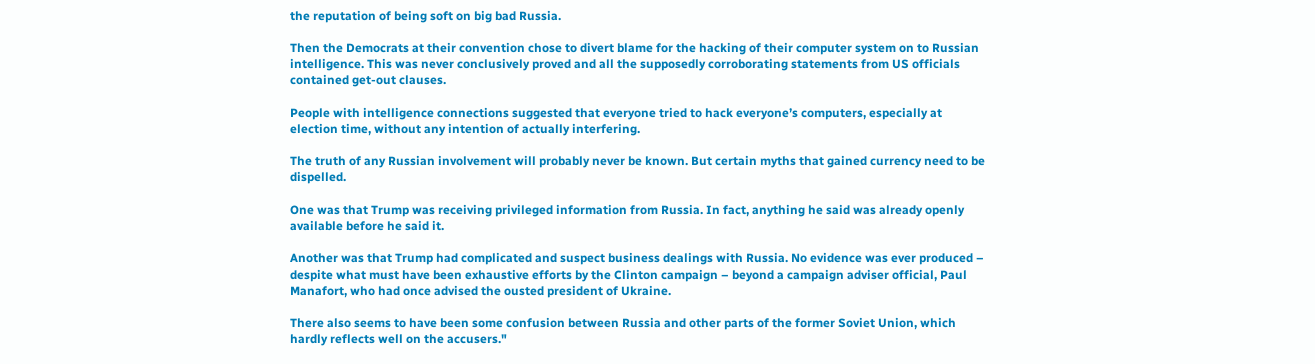the reputation of being soft on big bad Russia.

Then the Democrats at their convention chose to divert blame for the hacking of their computer system on to Russian intelligence. This was never conclusively proved and all the supposedly corroborating statements from US officials contained get-out clauses.

People with intelligence connections suggested that everyone tried to hack everyone’s computers, especially at election time, without any intention of actually interfering.

The truth of any Russian involvement will probably never be known. But certain myths that gained currency need to be dispelled.

One was that Trump was receiving privileged information from Russia. In fact, anything he said was already openly available before he said it.

Another was that Trump had complicated and suspect business dealings with Russia. No evidence was ever produced – despite what must have been exhaustive efforts by the Clinton campaign – beyond a campaign adviser official, Paul Manafort, who had once advised the ousted president of Ukraine.

There also seems to have been some confusion between Russia and other parts of the former Soviet Union, which hardly reflects well on the accusers."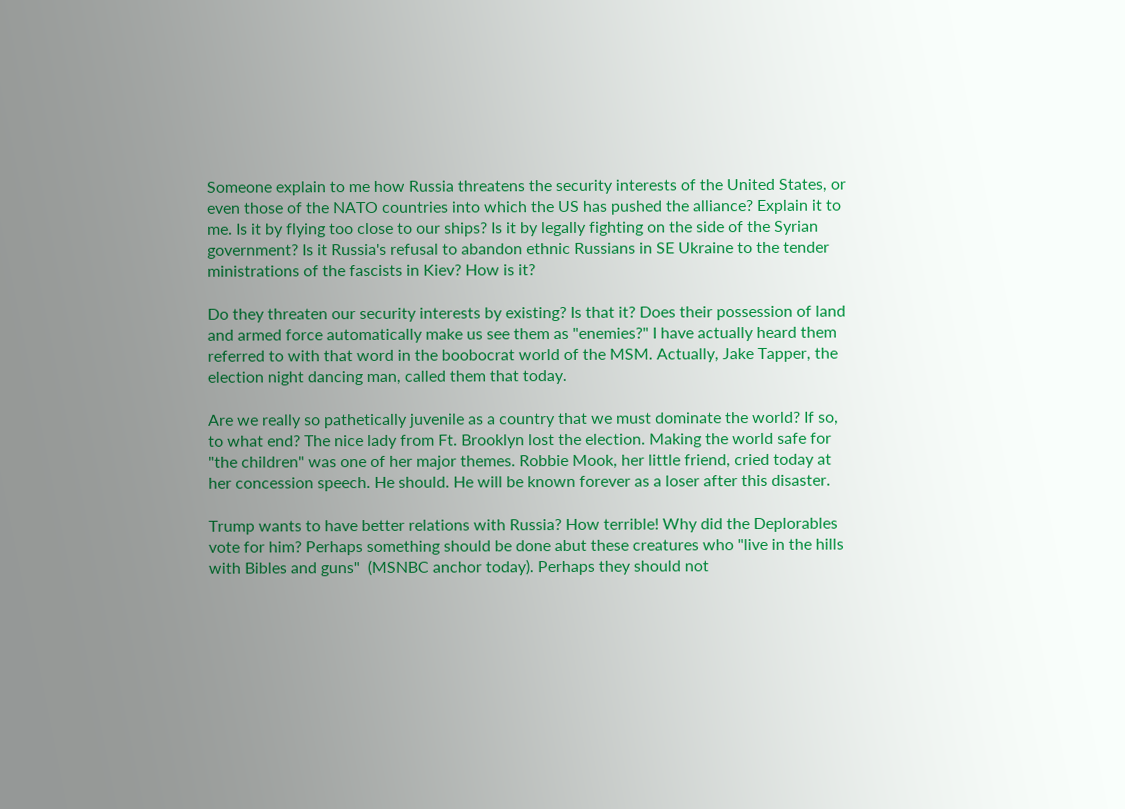Someone explain to me how Russia threatens the security interests of the United States, or even those of the NATO countries into which the US has pushed the alliance? Explain it to me. Is it by flying too close to our ships? Is it by legally fighting on the side of the Syrian government? Is it Russia's refusal to abandon ethnic Russians in SE Ukraine to the tender ministrations of the fascists in Kiev? How is it?

Do they threaten our security interests by existing? Is that it? Does their possession of land and armed force automatically make us see them as "enemies?" I have actually heard them referred to with that word in the boobocrat world of the MSM. Actually, Jake Tapper, the election night dancing man, called them that today.

Are we really so pathetically juvenile as a country that we must dominate the world? If so, to what end? The nice lady from Ft. Brooklyn lost the election. Making the world safe for "the children" was one of her major themes. Robbie Mook, her little friend, cried today at her concession speech. He should. He will be known forever as a loser after this disaster.

Trump wants to have better relations with Russia? How terrible! Why did the Deplorables vote for him? Perhaps something should be done abut these creatures who "live in the hills with Bibles and guns"  (MSNBC anchor today). Perhaps they should not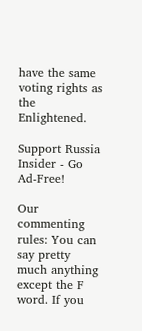have the same voting rights as the Enlightened.

Support Russia Insider - Go Ad-Free!

Our commenting rules: You can say pretty much anything except the F word. If you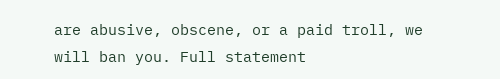are abusive, obscene, or a paid troll, we will ban you. Full statement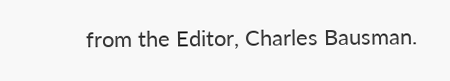from the Editor, Charles Bausman.